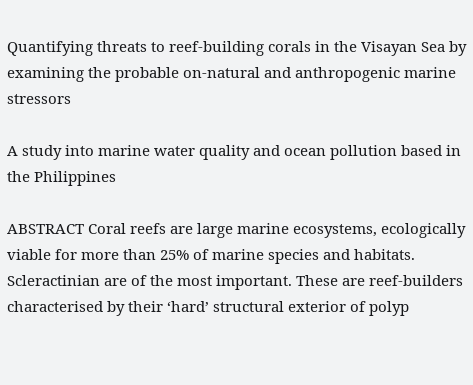Quantifying threats to reef-building corals in the Visayan Sea by examining the probable on-natural and anthropogenic marine stressors

A study into marine water quality and ocean pollution based in the Philippines

ABSTRACT Coral reefs are large marine ecosystems, ecologically viable for more than 25% of marine species and habitats. Scleractinian are of the most important. These are reef-builders characterised by their ‘hard’ structural exterior of polyp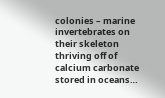colonies – marine invertebrates on their skeleton thriving off of calcium carbonate stored in oceans…